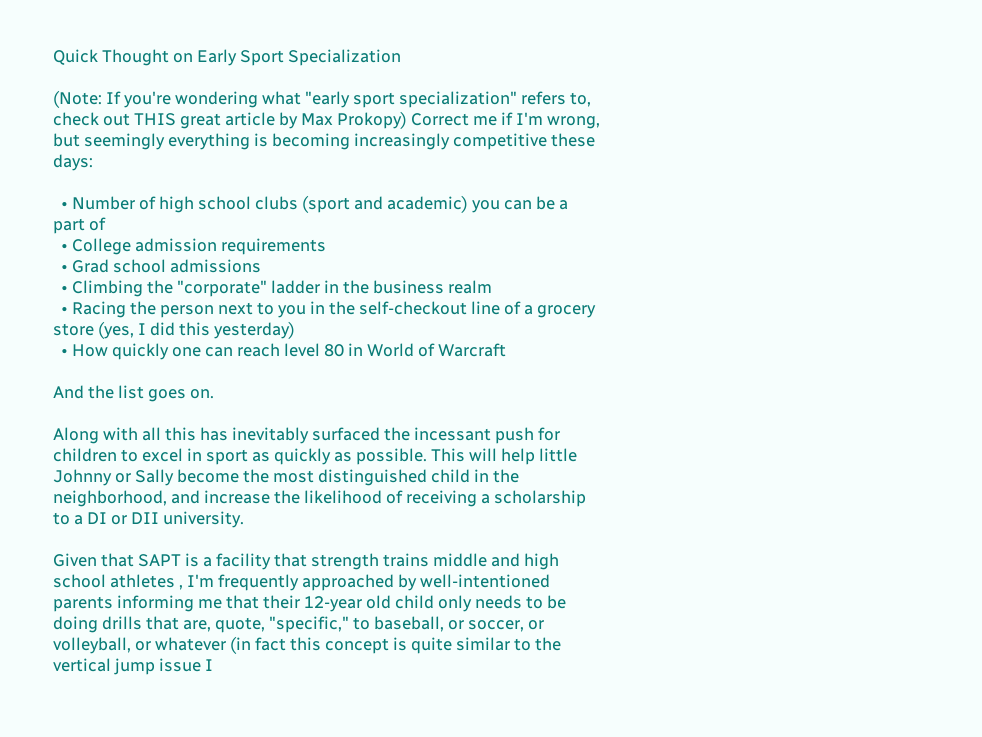Quick Thought on Early Sport Specialization

(Note: If you're wondering what "early sport specialization" refers to, check out THIS great article by Max Prokopy) Correct me if I'm wrong, but seemingly everything is becoming increasingly competitive these days:

  • Number of high school clubs (sport and academic) you can be a part of
  • College admission requirements
  • Grad school admissions
  • Climbing the "corporate" ladder in the business realm
  • Racing the person next to you in the self-checkout line of a grocery store (yes, I did this yesterday)
  • How quickly one can reach level 80 in World of Warcraft

And the list goes on.

Along with all this has inevitably surfaced the incessant push for children to excel in sport as quickly as possible. This will help little Johnny or Sally become the most distinguished child in the neighborhood, and increase the likelihood of receiving a scholarship to a DI or DII university.

Given that SAPT is a facility that strength trains middle and high school athletes , I'm frequently approached by well-intentioned parents informing me that their 12-year old child only needs to be doing drills that are, quote, "specific," to baseball, or soccer, or volleyball, or whatever (in fact this concept is quite similar to the vertical jump issue I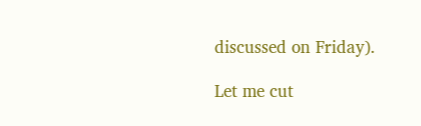discussed on Friday).

Let me cut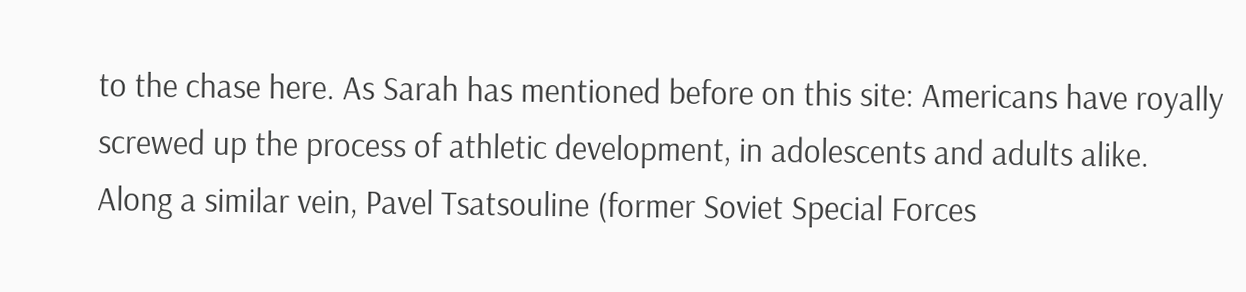to the chase here. As Sarah has mentioned before on this site: Americans have royally screwed up the process of athletic development, in adolescents and adults alike. Along a similar vein, Pavel Tsatsouline (former Soviet Special Forces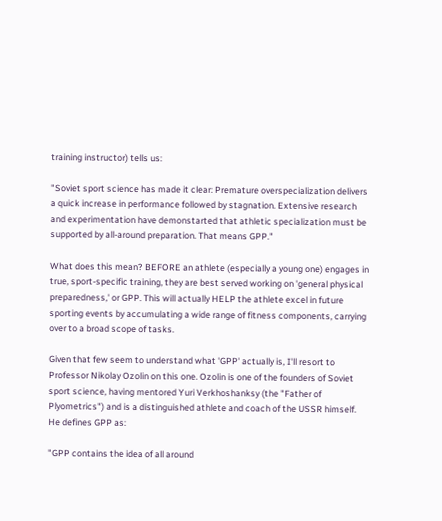training instructor) tells us:

"Soviet sport science has made it clear: Premature overspecialization delivers a quick increase in performance followed by stagnation. Extensive research and experimentation have demonstarted that athletic specialization must be supported by all-around preparation. That means GPP."

What does this mean? BEFORE an athlete (especially a young one) engages in true, sport-specific training, they are best served working on 'general physical preparedness,' or GPP. This will actually HELP the athlete excel in future sporting events by accumulating a wide range of fitness components, carrying over to a broad scope of tasks.

Given that few seem to understand what 'GPP' actually is, I'll resort to Professor Nikolay Ozolin on this one. Ozolin is one of the founders of Soviet sport science, having mentored Yuri Verkhoshanksy (the "Father of Plyometrics") and is a distinguished athlete and coach of the USSR himself. He defines GPP as:

"GPP contains the idea of all around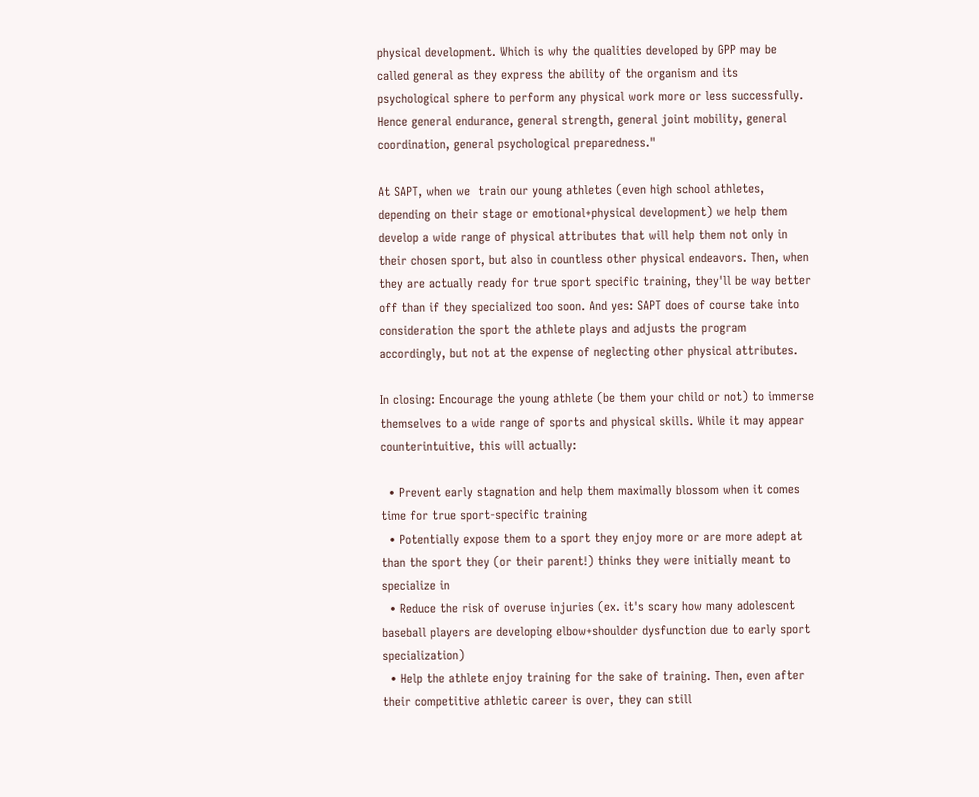physical development. Which is why the qualities developed by GPP may be called general as they express the ability of the organism and its psychological sphere to perform any physical work more or less successfully. Hence general endurance, general strength, general joint mobility, general coordination, general psychological preparedness."

At SAPT, when we  train our young athletes (even high school athletes, depending on their stage or emotional+physical development) we help them develop a wide range of physical attributes that will help them not only in their chosen sport, but also in countless other physical endeavors. Then, when they are actually ready for true sport specific training, they'll be way better off than if they specialized too soon. And yes: SAPT does of course take into consideration the sport the athlete plays and adjusts the program accordingly, but not at the expense of neglecting other physical attributes.

In closing: Encourage the young athlete (be them your child or not) to immerse themselves to a wide range of sports and physical skills. While it may appear counterintuitive, this will actually:

  • Prevent early stagnation and help them maximally blossom when it comes time for true sport-specific training
  • Potentially expose them to a sport they enjoy more or are more adept at than the sport they (or their parent!) thinks they were initially meant to specialize in
  • Reduce the risk of overuse injuries (ex. it's scary how many adolescent baseball players are developing elbow+shoulder dysfunction due to early sport specialization)
  • Help the athlete enjoy training for the sake of training. Then, even after their competitive athletic career is over, they can still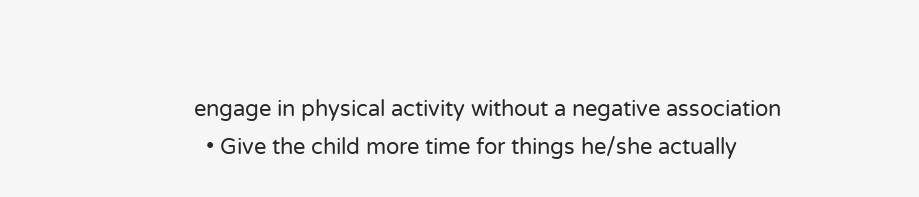engage in physical activity without a negative association
  • Give the child more time for things he/she actually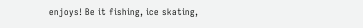enjoys! Be it fishing, ice skating,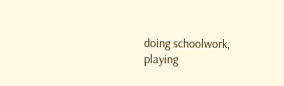doing schoolwork, playing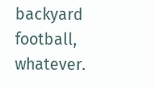backyard football, whatever.